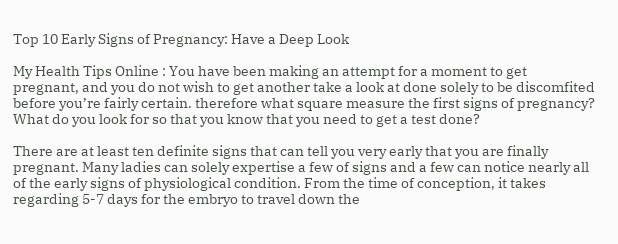Top 10 Early Signs of Pregnancy: Have a Deep Look

My Health Tips Online : You have been making an attempt for a moment to get pregnant, and you do not wish to get another take a look at done solely to be discomfited before you’re fairly certain. therefore what square measure the first signs of pregnancy? What do you look for so that you know that you need to get a test done?

There are at least ten definite signs that can tell you very early that you are finally pregnant. Many ladies can solely expertise a few of signs and a few can notice nearly all of the early signs of physiological condition. From the time of conception, it takes regarding 5-7 days for the embryo to travel down the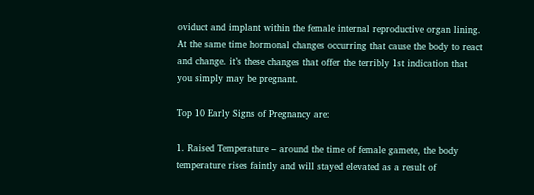oviduct and implant within the female internal reproductive organ lining. At the same time hormonal changes occurring that cause the body to react and change. it’s these changes that offer the terribly 1st indication that you simply may be pregnant.

Top 10 Early Signs of Pregnancy are:

1. Raised Temperature – around the time of female gamete, the body temperature rises faintly and will stayed elevated as a result of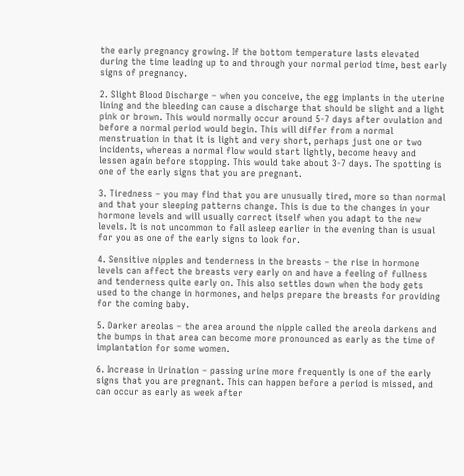the early pregnancy growing. If the bottom temperature lasts elevated during the time leading up to and through your normal period time, best early signs of pregnancy.

2. Slight Blood Discharge – when you conceive, the egg implants in the uterine lining and the bleeding can cause a discharge that should be slight and a light pink or brown. This would normally occur around 5-7 days after ovulation and before a normal period would begin. This will differ from a normal menstruation in that it is light and very short, perhaps just one or two incidents, whereas a normal flow would start lightly, become heavy and lessen again before stopping. This would take about 3-7 days. The spotting is one of the early signs that you are pregnant.

3. Tiredness – you may find that you are unusually tired, more so than normal and that your sleeping patterns change. This is due to the changes in your hormone levels and will usually correct itself when you adapt to the new levels. It is not uncommon to fall asleep earlier in the evening than is usual for you as one of the early signs to look for.

4. Sensitive nipples and tenderness in the breasts – the rise in hormone levels can affect the breasts very early on and have a feeling of fullness and tenderness quite early on. This also settles down when the body gets used to the change in hormones, and helps prepare the breasts for providing for the coming baby.

5. Darker areolas – the area around the nipple called the areola darkens and the bumps in that area can become more pronounced as early as the time of implantation for some women.

6. Increase in Urination – passing urine more frequently is one of the early signs that you are pregnant. This can happen before a period is missed, and can occur as early as week after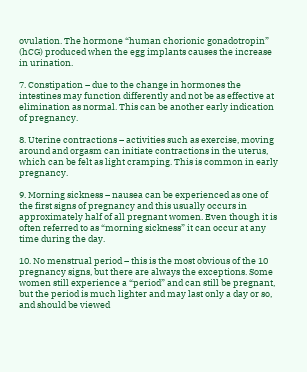ovulation. The hormone “human chorionic gonadotropin” (hCG) produced when the egg implants causes the increase in urination.

7. Constipation – due to the change in hormones the intestines may function differently and not be as effective at elimination as normal. This can be another early indication of pregnancy.

8. Uterine contractions – activities such as exercise, moving around and orgasm can initiate contractions in the uterus, which can be felt as light cramping. This is common in early pregnancy.

9. Morning sickness – nausea can be experienced as one of the first signs of pregnancy and this usually occurs in approximately half of all pregnant women. Even though it is often referred to as “morning sickness” it can occur at any time during the day.

10. No menstrual period – this is the most obvious of the 10 pregnancy signs, but there are always the exceptions. Some women still experience a “period” and can still be pregnant, but the period is much lighter and may last only a day or so, and should be viewed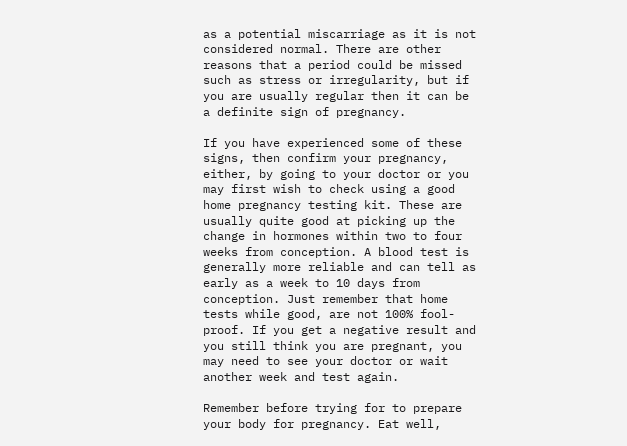as a potential miscarriage as it is not considered normal. There are other reasons that a period could be missed such as stress or irregularity, but if you are usually regular then it can be a definite sign of pregnancy.

If you have experienced some of these signs, then confirm your pregnancy, either, by going to your doctor or you may first wish to check using a good home pregnancy testing kit. These are usually quite good at picking up the change in hormones within two to four weeks from conception. A blood test is generally more reliable and can tell as early as a week to 10 days from conception. Just remember that home tests while good, are not 100% fool-proof. If you get a negative result and you still think you are pregnant, you may need to see your doctor or wait another week and test again.

Remember before trying for to prepare your body for pregnancy. Eat well,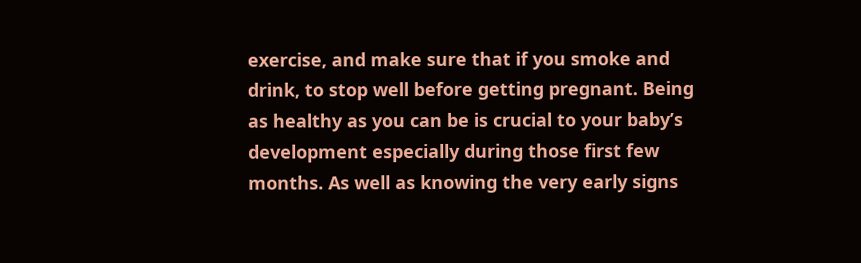exercise, and make sure that if you smoke and drink, to stop well before getting pregnant. Being as healthy as you can be is crucial to your baby’s development especially during those first few months. As well as knowing the very early signs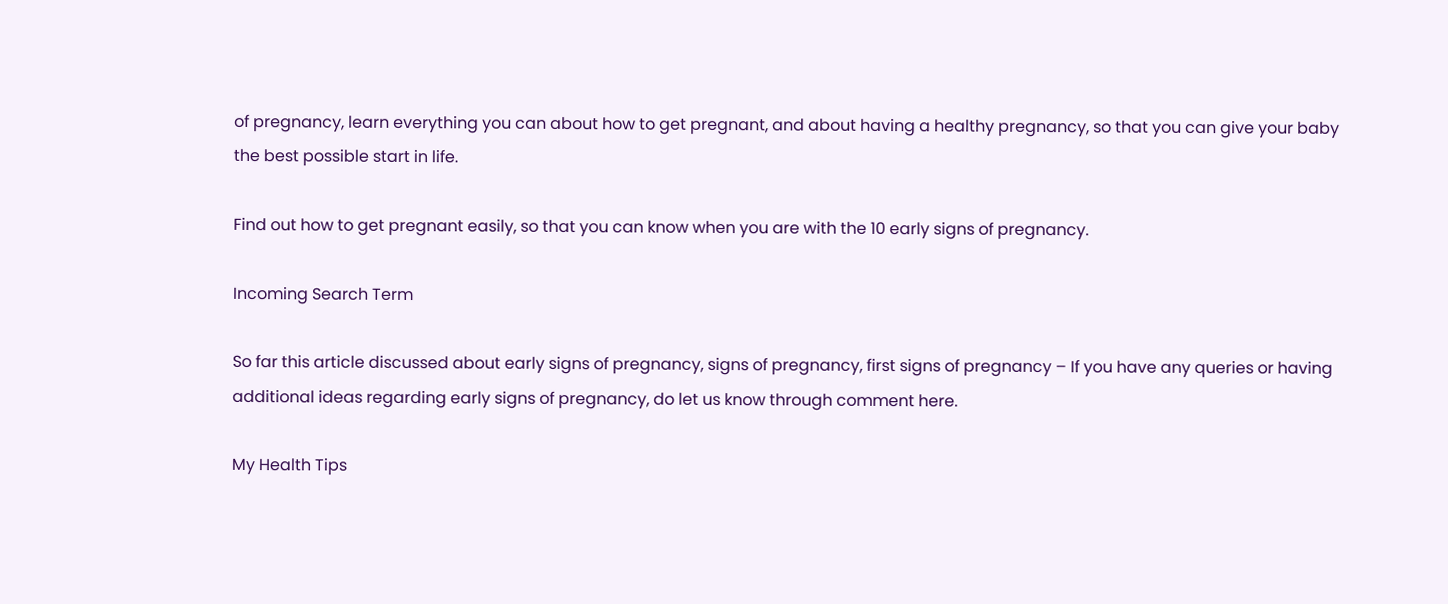of pregnancy, learn everything you can about how to get pregnant, and about having a healthy pregnancy, so that you can give your baby the best possible start in life.

Find out how to get pregnant easily, so that you can know when you are with the 10 early signs of pregnancy.

Incoming Search Term

So far this article discussed about early signs of pregnancy, signs of pregnancy, first signs of pregnancy – If you have any queries or having additional ideas regarding early signs of pregnancy, do let us know through comment here.

My Health Tips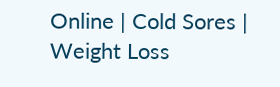Online | Cold Sores | Weight Loss